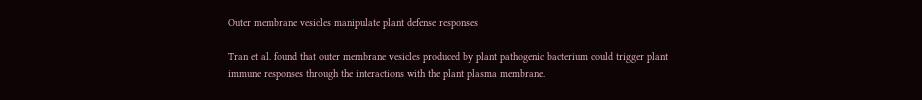Outer membrane vesicles manipulate plant defense responses

Tran et al. found that outer membrane vesicles produced by plant pathogenic bacterium could trigger plant immune responses through the interactions with the plant plasma membrane.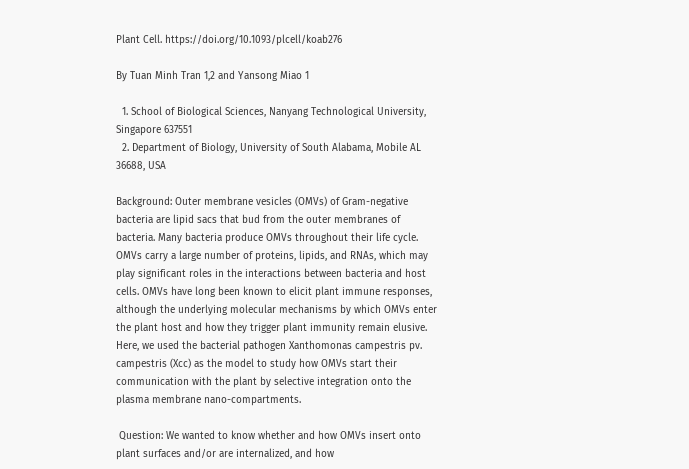Plant Cell. https://doi.org/10.1093/plcell/koab276

By Tuan Minh Tran 1,2 and Yansong Miao 1

  1. School of Biological Sciences, Nanyang Technological University, Singapore 637551
  2. Department of Biology, University of South Alabama, Mobile AL 36688, USA

Background: Outer membrane vesicles (OMVs) of Gram-negative bacteria are lipid sacs that bud from the outer membranes of bacteria. Many bacteria produce OMVs throughout their life cycle. OMVs carry a large number of proteins, lipids, and RNAs, which may play significant roles in the interactions between bacteria and host cells. OMVs have long been known to elicit plant immune responses, although the underlying molecular mechanisms by which OMVs enter the plant host and how they trigger plant immunity remain elusive. Here, we used the bacterial pathogen Xanthomonas campestris pv. campestris (Xcc) as the model to study how OMVs start their communication with the plant by selective integration onto the plasma membrane nano-compartments.

 Question: We wanted to know whether and how OMVs insert onto plant surfaces and/or are internalized, and how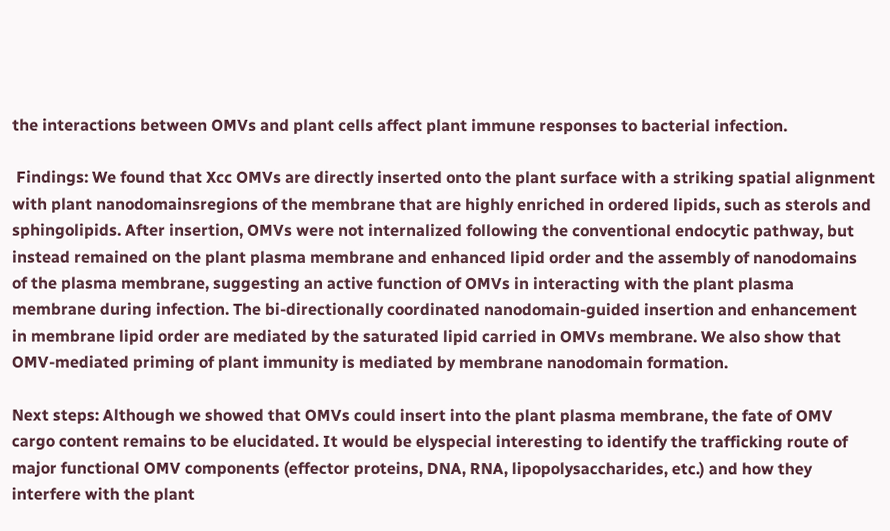the interactions between OMVs and plant cells affect plant immune responses to bacterial infection.

 Findings: We found that Xcc OMVs are directly inserted onto the plant surface with a striking spatial alignment with plant nanodomainsregions of the membrane that are highly enriched in ordered lipids, such as sterols and sphingolipids. After insertion, OMVs were not internalized following the conventional endocytic pathway, but instead remained on the plant plasma membrane and enhanced lipid order and the assembly of nanodomains of the plasma membrane, suggesting an active function of OMVs in interacting with the plant plasma membrane during infection. The bi-directionally coordinated nanodomain-guided insertion and enhancement in membrane lipid order are mediated by the saturated lipid carried in OMVs membrane. We also show that OMV-mediated priming of plant immunity is mediated by membrane nanodomain formation.

Next steps: Although we showed that OMVs could insert into the plant plasma membrane, the fate of OMV cargo content remains to be elucidated. It would be elyspecial interesting to identify the trafficking route of major functional OMV components (effector proteins, DNA, RNA, lipopolysaccharides, etc.) and how they interfere with the plant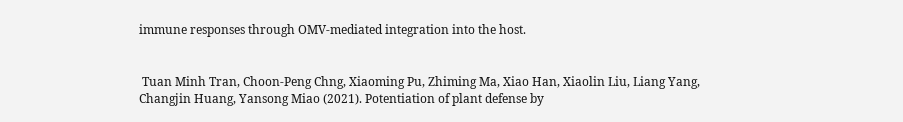immune responses through OMV-mediated integration into the host.


 Tuan Minh Tran, Choon-Peng Chng, Xiaoming Pu, Zhiming Ma, Xiao Han, Xiaolin Liu, Liang Yang, Changjin Huang, Yansong Miao (2021). Potentiation of plant defense by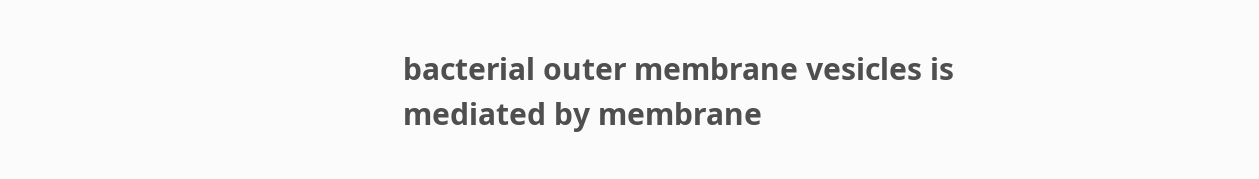bacterial outer membrane vesicles is mediated by membrane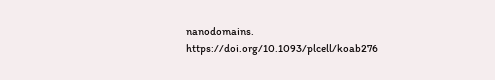nanodomains.  https://doi.org/10.1093/plcell/koab276